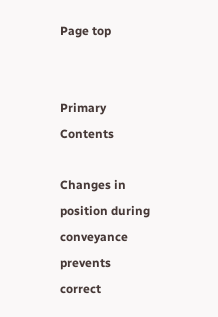Page top


Primary Contents

Changes in position during conveyance prevents correct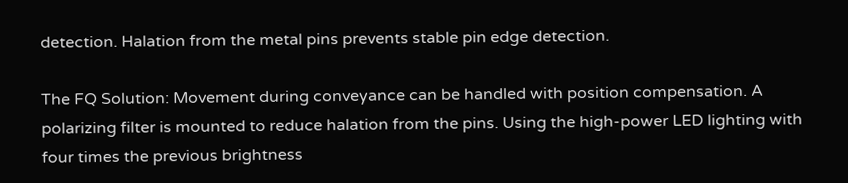detection. Halation from the metal pins prevents stable pin edge detection.

The FQ Solution: Movement during conveyance can be handled with position compensation. A polarizing filter is mounted to reduce halation from the pins. Using the high-power LED lighting with four times the previous brightness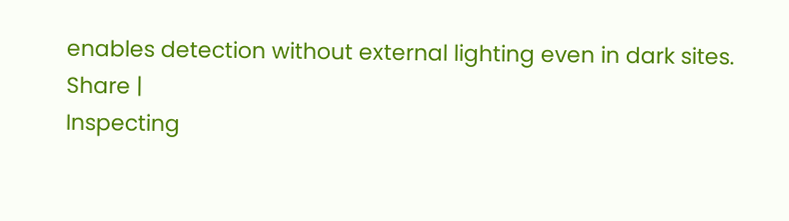enables detection without external lighting even in dark sites.
Share |
Inspecting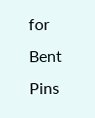for Bent Pins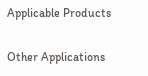Applicable Products

Other Applications